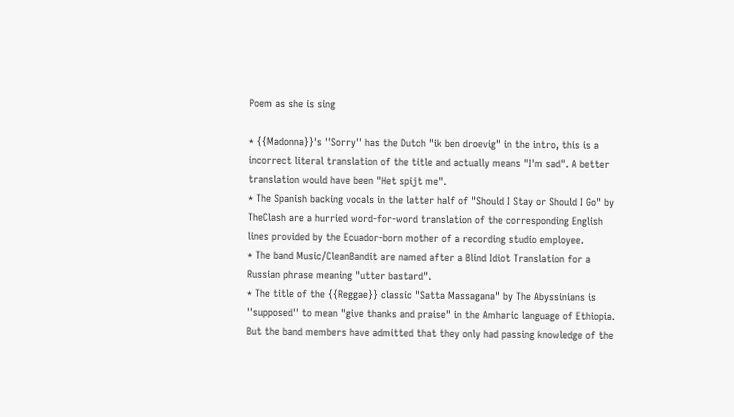Poem as she is sing

* {{Madonna}}'s ''Sorry'' has the Dutch "ik ben droevig" in the intro, this is a incorrect literal translation of the title and actually means "I'm sad". A better translation would have been "Het spijt me".
* The Spanish backing vocals in the latter half of "Should I Stay or Should I Go" by TheClash are a hurried word-for-word translation of the corresponding English lines provided by the Ecuador-born mother of a recording studio employee.
* The band Music/CleanBandit are named after a Blind Idiot Translation for a Russian phrase meaning "utter bastard".
* The title of the {{Reggae}} classic "Satta Massagana" by The Abyssinians is ''supposed'' to mean "give thanks and praise" in the Amharic language of Ethiopia. But the band members have admitted that they only had passing knowledge of the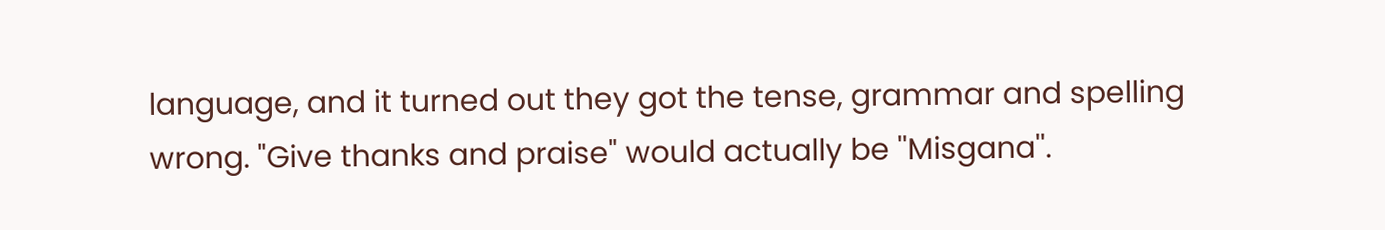language, and it turned out they got the tense, grammar and spelling wrong. "Give thanks and praise" would actually be ''Misgana''.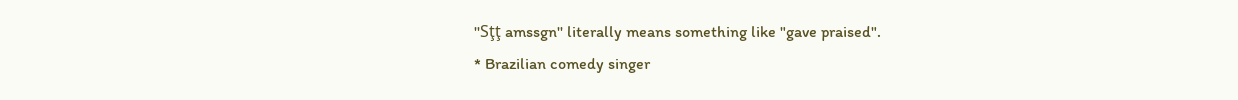''Sţţ amssgn'' literally means something like "gave praised".
* Brazilian comedy singer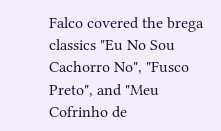Falco covered the brega classics "Eu No Sou Cachorro No", "Fusco Preto", and "Meu Cofrinho de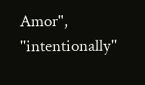Amor", ''intentionally''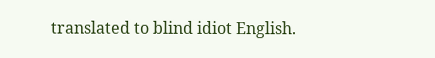translated to blind idiot English.